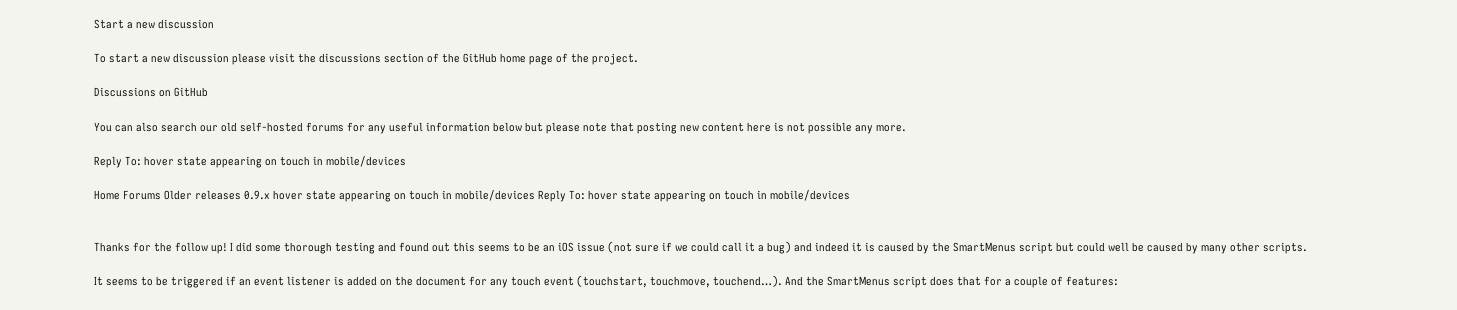Start a new discussion

To start a new discussion please visit the discussions section of the GitHub home page of the project.

Discussions on GitHub

You can also search our old self-hosted forums for any useful information below but please note that posting new content here is not possible any more.

Reply To: hover state appearing on touch in mobile/devices

Home Forums Older releases 0.9.x hover state appearing on touch in mobile/devices Reply To: hover state appearing on touch in mobile/devices


Thanks for the follow up! I did some thorough testing and found out this seems to be an iOS issue (not sure if we could call it a bug) and indeed it is caused by the SmartMenus script but could well be caused by many other scripts.

It seems to be triggered if an event listener is added on the document for any touch event (touchstart, touchmove, touchend…). And the SmartMenus script does that for a couple of features: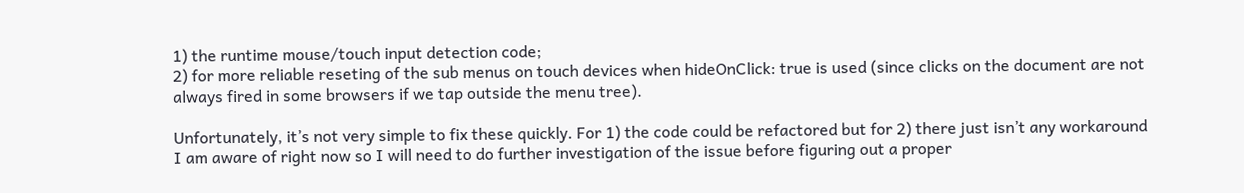1) the runtime mouse/touch input detection code;
2) for more reliable reseting of the sub menus on touch devices when hideOnClick: true is used (since clicks on the document are not always fired in some browsers if we tap outside the menu tree).

Unfortunately, it’s not very simple to fix these quickly. For 1) the code could be refactored but for 2) there just isn’t any workaround I am aware of right now so I will need to do further investigation of the issue before figuring out a proper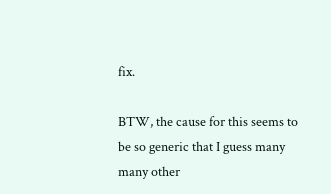fix.

BTW, the cause for this seems to be so generic that I guess many many other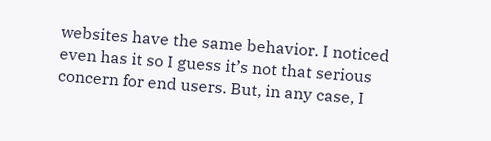websites have the same behavior. I noticed even has it so I guess it’s not that serious concern for end users. But, in any case, I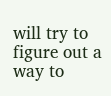will try to figure out a way to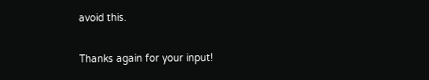avoid this.

Thanks again for your input!